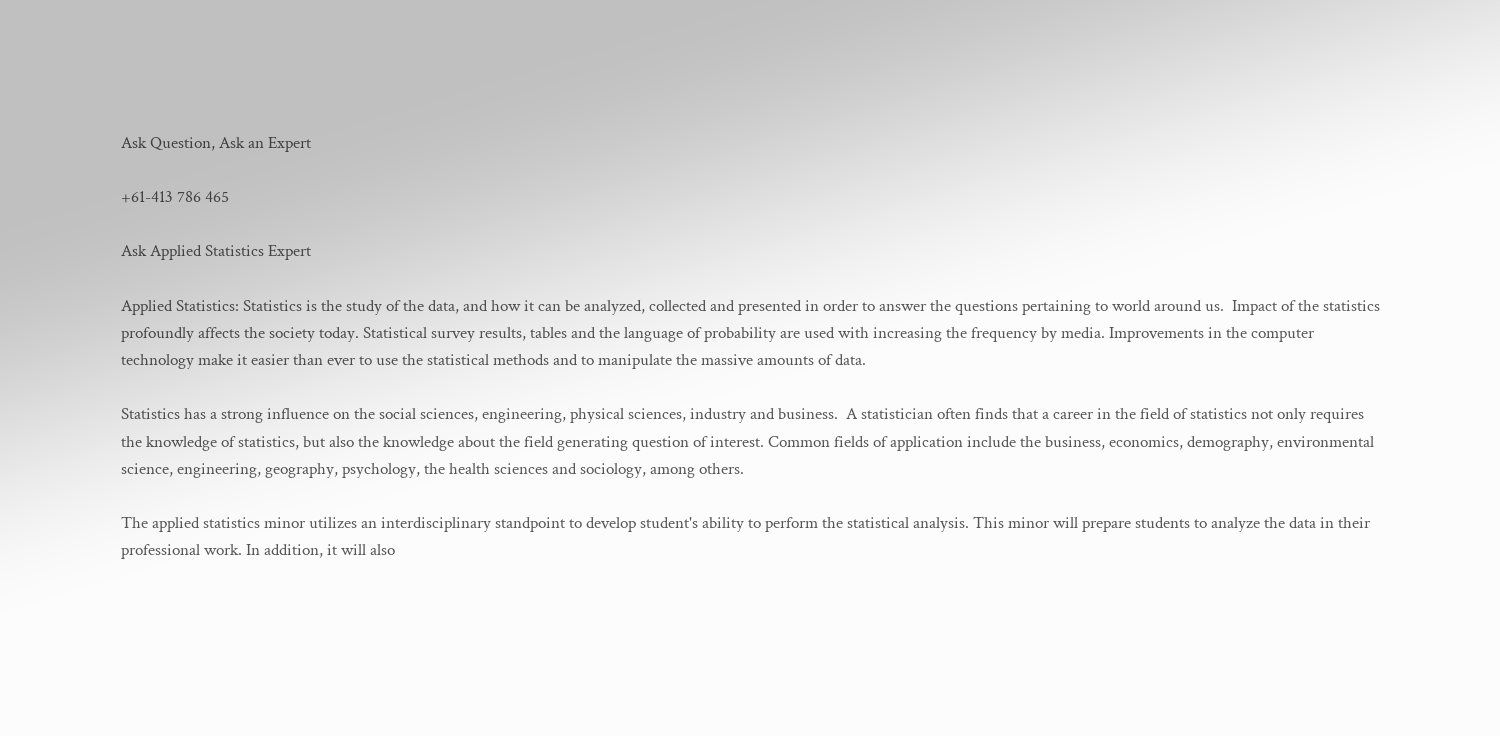Ask Question, Ask an Expert

+61-413 786 465

Ask Applied Statistics Expert

Applied Statistics: Statistics is the study of the data, and how it can be analyzed, collected and presented in order to answer the questions pertaining to world around us.  Impact of the statistics profoundly affects the society today. Statistical survey results, tables and the language of probability are used with increasing the frequency by media. Improvements in the computer technology make it easier than ever to use the statistical methods and to manipulate the massive amounts of data.

Statistics has a strong influence on the social sciences, engineering, physical sciences, industry and business.  A statistician often finds that a career in the field of statistics not only requires the knowledge of statistics, but also the knowledge about the field generating question of interest. Common fields of application include the business, economics, demography, environmental science, engineering, geography, psychology, the health sciences and sociology, among others.

The applied statistics minor utilizes an interdisciplinary standpoint to develop student's ability to perform the statistical analysis. This minor will prepare students to analyze the data in their professional work. In addition, it will also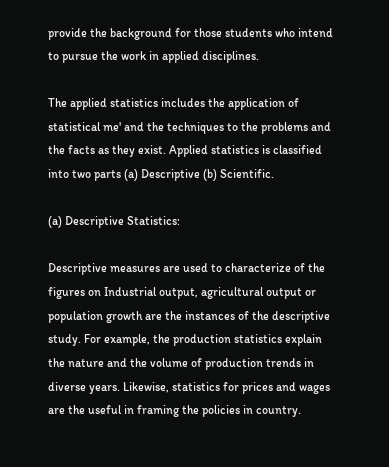provide the background for those students who intend to pursue the work in applied disciplines.

The applied statistics includes the application of statistical me' and the techniques to the problems and the facts as they exist. Applied statistics is classified into two parts (a) Descriptive (b) Scientific.

(a) Descriptive Statistics:

Descriptive measures are used to characterize of the figures on Industrial output, agricultural output or population growth are the instances of the descriptive study. For example, the production statistics explain the nature and the volume of production trends in diverse years. Likewise, statistics for prices and wages are the useful in framing the policies in country.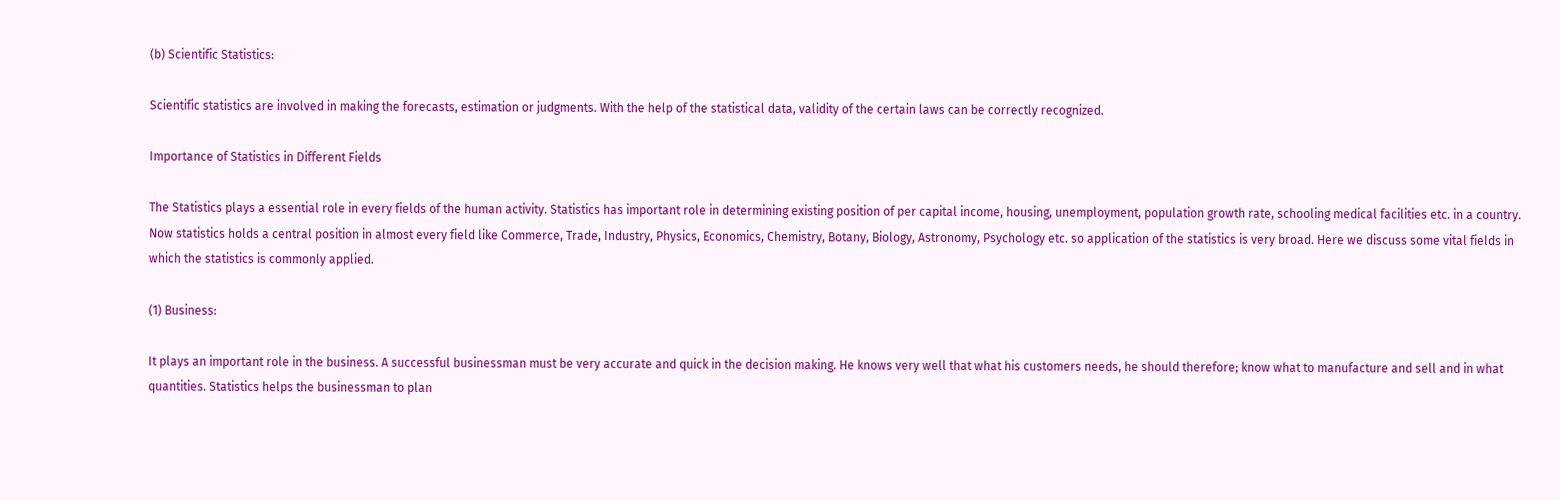(b) Scientific Statistics:

Scientific statistics are involved in making the forecasts, estimation or judgments. With the help of the statistical data, validity of the certain laws can be correctly recognized.

Importance of Statistics in Different Fields

The Statistics plays a essential role in every fields of the human activity. Statistics has important role in determining existing position of per capital income, housing, unemployment, population growth rate, schooling medical facilities etc. in a country. Now statistics holds a central position in almost every field like Commerce, Trade, Industry, Physics, Economics, Chemistry, Botany, Biology, Astronomy, Psychology etc. so application of the statistics is very broad. Here we discuss some vital fields in which the statistics is commonly applied.

(1) Business:

It plays an important role in the business. A successful businessman must be very accurate and quick in the decision making. He knows very well that what his customers needs, he should therefore; know what to manufacture and sell and in what quantities. Statistics helps the businessman to plan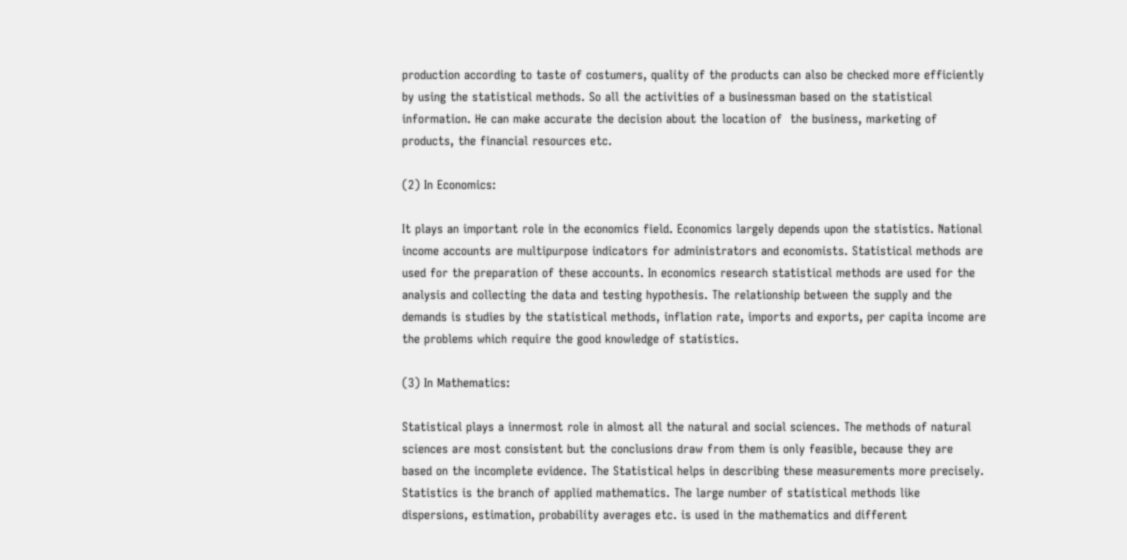production according to taste of costumers, quality of the products can also be checked more efficiently by using the statistical methods. So all the activities of a businessman based on the statistical information. He can make accurate the decision about the location of  the business, marketing of products, the financial resources etc.

(2) In Economics:

It plays an important role in the economics field. Economics largely depends upon the statistics. National income accounts are multipurpose indicators for administrators and economists. Statistical methods are used for the preparation of these accounts. In economics research statistical methods are used for the analysis and collecting the data and testing hypothesis. The relationship between the supply and the demands is studies by the statistical methods, inflation rate, imports and exports, per capita income are the problems which require the good knowledge of statistics.

(3) In Mathematics:

Statistical plays a innermost role in almost all the natural and social sciences. The methods of natural sciences are most consistent but the conclusions draw from them is only feasible, because they are based on the incomplete evidence. The Statistical helps in describing these measurements more precisely. Statistics is the branch of applied mathematics. The large number of statistical methods like dispersions, estimation, probability averages etc. is used in the mathematics and different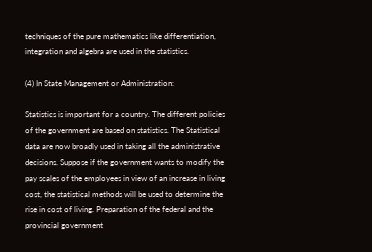techniques of the pure mathematics like differentiation, integration and algebra are used in the statistics.

(4) In State Management or Administration:

Statistics is important for a country. The different policies of the government are based on statistics. The Statistical data are now broadly used in taking all the administrative decisions. Suppose if the government wants to modify the pay scales of the employees in view of an increase in living cost, the statistical methods will be used to determine the rise in cost of living. Preparation of the federal and the provincial government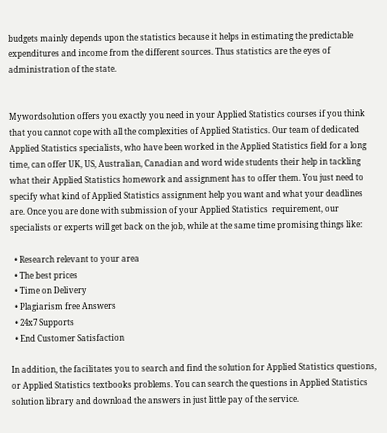budgets mainly depends upon the statistics because it helps in estimating the predictable expenditures and income from the different sources. Thus statistics are the eyes of administration of the state.


Mywordsolution offers you exactly you need in your Applied Statistics courses if you think that you cannot cope with all the complexities of Applied Statistics. Our team of dedicated Applied Statistics specialists, who have been worked in the Applied Statistics field for a long time, can offer UK, US, Australian, Canadian and word wide students their help in tackling what their Applied Statistics homework and assignment has to offer them. You just need to specify what kind of Applied Statistics assignment help you want and what your deadlines are. Once you are done with submission of your Applied Statistics  requirement, our specialists or experts will get back on the job, while at the same time promising things like:

  • Research relevant to your area
  • The best prices
  • Time on Delivery
  • Plagiarism free Answers
  • 24x7 Supports
  • End Customer Satisfaction

In addition, the facilitates you to search and find the solution for Applied Statistics questions, or Applied Statistics textbooks problems. You can search the questions in Applied Statistics solution library and download the answers in just little pay of the service.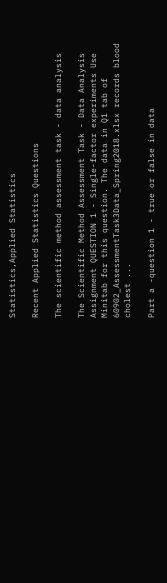Statistics,Applied Statistics

Recent Applied Statistics Questions

The scientific method assessment task - data analysis

The Scientific Method Assessment Task - Data Analysis Assignment QUESTION 1 - Single-factor experiments Use Minitab for this question. The data in Q1 tab of 60902_AssessmentTask3Data_Spring2018.xlsx records blood cholest ...

Part a -question 1 - true or false in data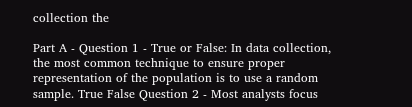collection the

Part A - Question 1 - True or False: In data collection, the most common technique to ensure proper representation of the population is to use a random sample. True False Question 2 - Most analysts focus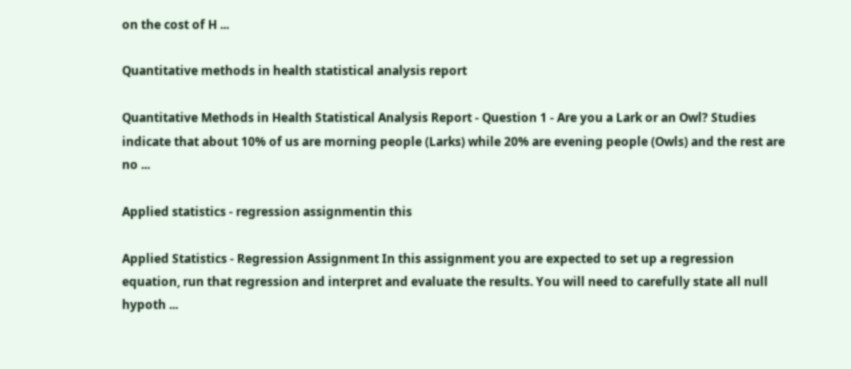on the cost of H ...

Quantitative methods in health statistical analysis report

Quantitative Methods in Health Statistical Analysis Report - Question 1 - Are you a Lark or an Owl? Studies indicate that about 10% of us are morning people (Larks) while 20% are evening people (Owls) and the rest are no ...

Applied statistics - regression assignmentin this

Applied Statistics - Regression Assignment In this assignment you are expected to set up a regression equation, run that regression and interpret and evaluate the results. You will need to carefully state all null hypoth ...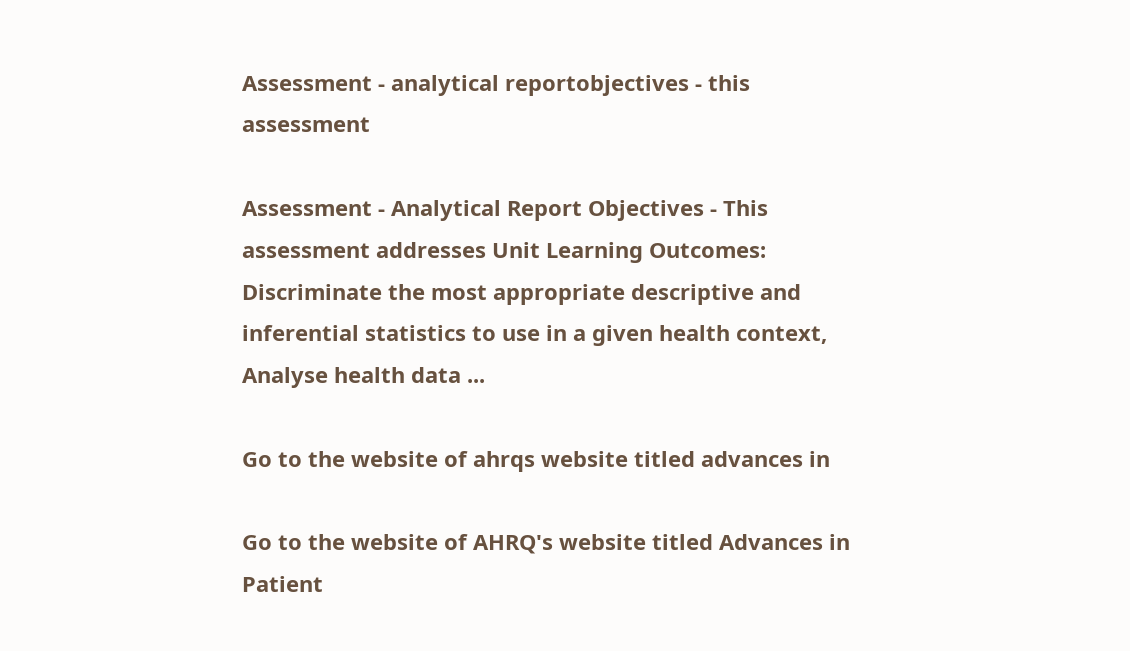Assessment - analytical reportobjectives - this assessment

Assessment - Analytical Report Objectives - This assessment addresses Unit Learning Outcomes: Discriminate the most appropriate descriptive and inferential statistics to use in a given health context, Analyse health data ...

Go to the website of ahrqs website titled advances in

Go to the website of AHRQ's website titled Advances in Patient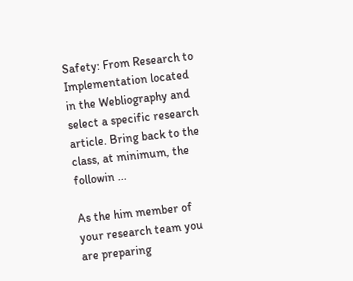Safety: From Research to Implementation located in the Webliography and select a specific research article. Bring back to the class, at minimum, the followin ...

As the him member of your research team you are preparing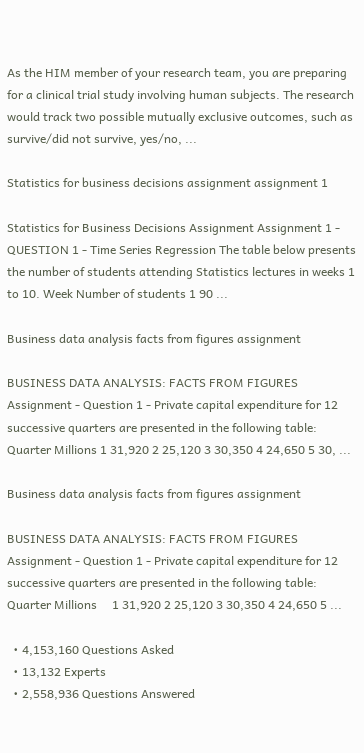As the HIM member of your research team, you are preparing for a clinical trial study involving human subjects. The research would track two possible mutually exclusive outcomes, such as survive/did not survive, yes/no, ...

Statistics for business decisions assignment assignment 1

Statistics for Business Decisions Assignment Assignment 1 - QUESTION 1 - Time Series Regression The table below presents the number of students attending Statistics lectures in weeks 1 to 10. Week Number of students 1 90 ...

Business data analysis facts from figures assignment

BUSINESS DATA ANALYSIS: FACTS FROM FIGURES Assignment - Question 1 - Private capital expenditure for 12 successive quarters are presented in the following table: Quarter Millions 1 31,920 2 25,120 3 30,350 4 24,650 5 30, ...

Business data analysis facts from figures assignment

BUSINESS DATA ANALYSIS: FACTS FROM FIGURES Assignment - Question 1 - Private capital expenditure for 12 successive quarters are presented in the following table: Quarter Millions     1 31,920 2 25,120 3 30,350 4 24,650 5 ...

  • 4,153,160 Questions Asked
  • 13,132 Experts
  • 2,558,936 Questions Answered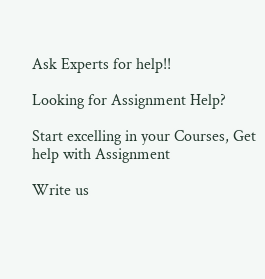Ask Experts for help!!

Looking for Assignment Help?

Start excelling in your Courses, Get help with Assignment

Write us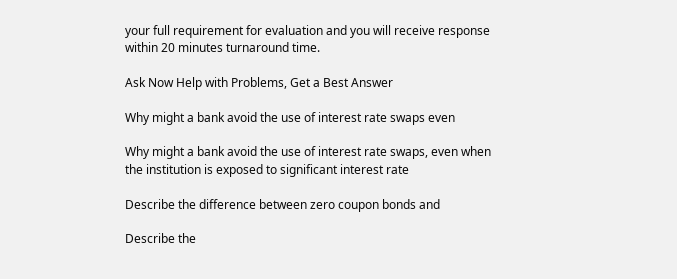your full requirement for evaluation and you will receive response within 20 minutes turnaround time.

Ask Now Help with Problems, Get a Best Answer

Why might a bank avoid the use of interest rate swaps even

Why might a bank avoid the use of interest rate swaps, even when the institution is exposed to significant interest rate

Describe the difference between zero coupon bonds and

Describe the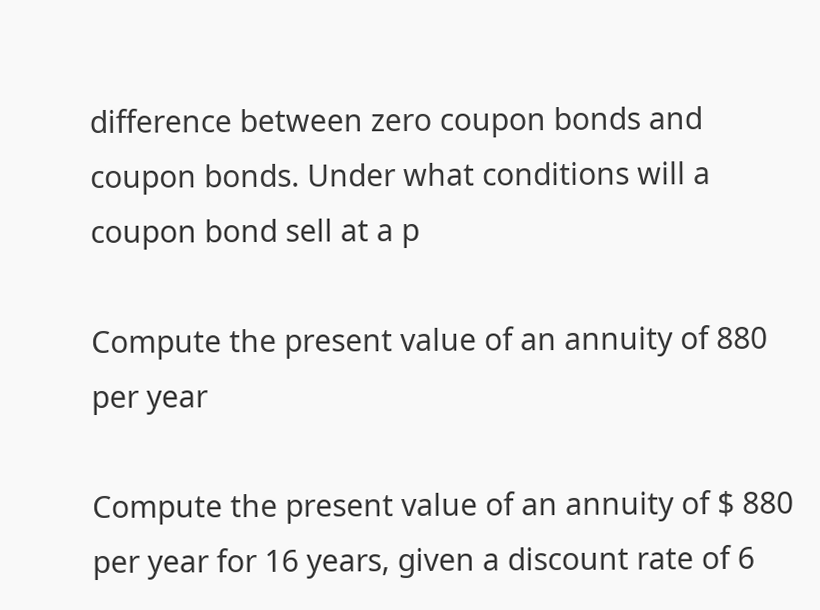difference between zero coupon bonds and coupon bonds. Under what conditions will a coupon bond sell at a p

Compute the present value of an annuity of 880 per year

Compute the present value of an annuity of $ 880 per year for 16 years, given a discount rate of 6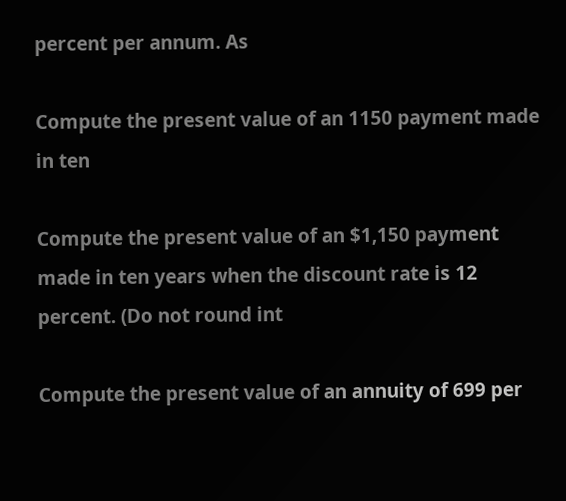percent per annum. As

Compute the present value of an 1150 payment made in ten

Compute the present value of an $1,150 payment made in ten years when the discount rate is 12 percent. (Do not round int

Compute the present value of an annuity of 699 per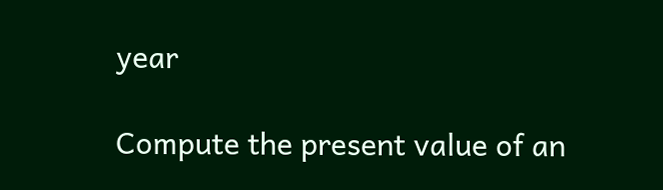year

Compute the present value of an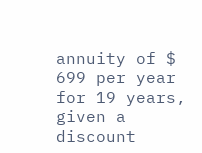annuity of $ 699 per year for 19 years, given a discount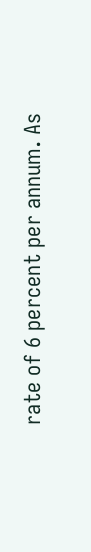rate of 6 percent per annum. As